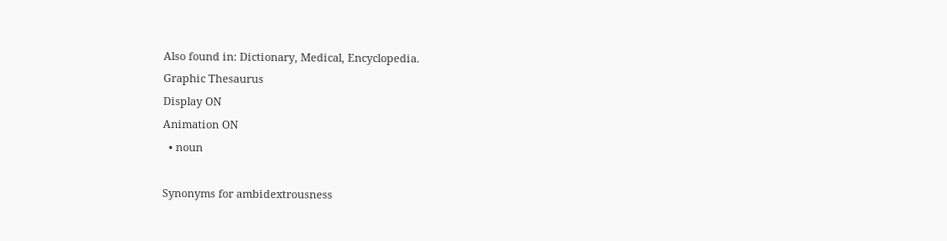Also found in: Dictionary, Medical, Encyclopedia.
Graphic Thesaurus
Display ON
Animation ON
  • noun

Synonyms for ambidextrousness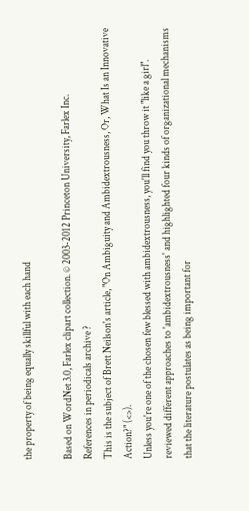the property of being equally skillful with each hand

Based on WordNet 3.0, Farlex clipart collection. © 2003-2012 Princeton University, Farlex Inc.
References in periodicals archive ?
This is the subject of Brett Neilson's article, "On Ambiguity and Ambidextrousness, Or, What Is an Innovative Action?" (<>).
Unless you're one of the chosen few blessed with ambidextrousness, you'll find you throw it "like a girl".
reviewed different approaches to 'ambidextrousness' and highlighted four kinds of organizational mechanisms that the literature postulates as being important for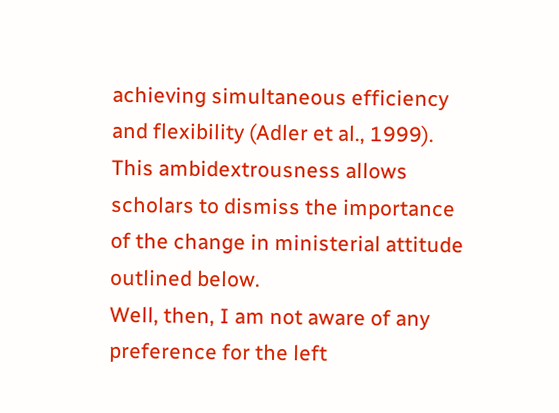achieving simultaneous efficiency and flexibility (Adler et al., 1999).
This ambidextrousness allows scholars to dismiss the importance of the change in ministerial attitude outlined below.
Well, then, I am not aware of any preference for the left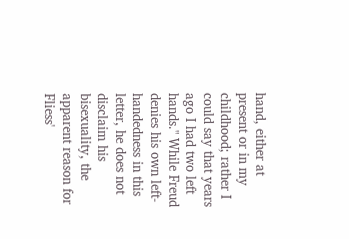hand, either at present or in my childhood; rather I could say that years ago I had two left hands." While Freud denies his own left-handedness in this letter, he does not disclaim his bisexuality, the apparent reason for Fliess'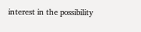interest in the possibility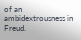of an ambidextrousness in Freud.